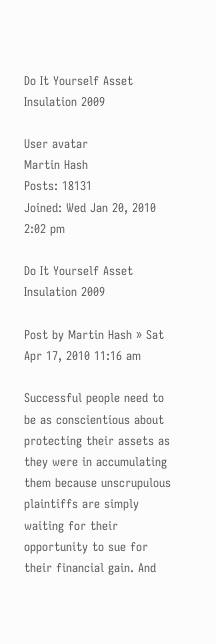Do It Yourself Asset Insulation 2009

User avatar
Martin Hash
Posts: 18131
Joined: Wed Jan 20, 2010 2:02 pm

Do It Yourself Asset Insulation 2009

Post by Martin Hash » Sat Apr 17, 2010 11:16 am

Successful people need to be as conscientious about protecting their assets as they were in accumulating them because unscrupulous plaintiffs are simply waiting for their opportunity to sue for their financial gain. And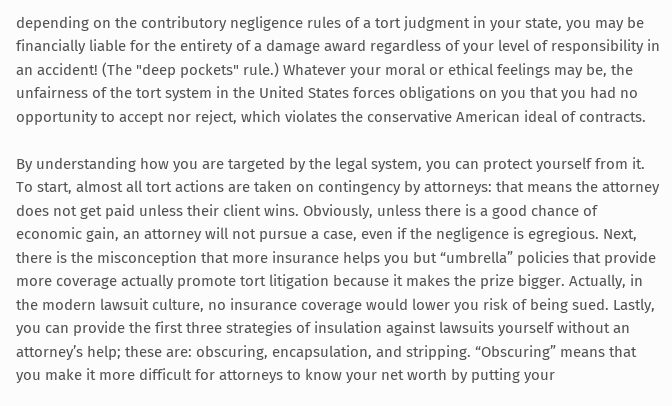depending on the contributory negligence rules of a tort judgment in your state, you may be financially liable for the entirety of a damage award regardless of your level of responsibility in an accident! (The "deep pockets" rule.) Whatever your moral or ethical feelings may be, the unfairness of the tort system in the United States forces obligations on you that you had no opportunity to accept nor reject, which violates the conservative American ideal of contracts.

By understanding how you are targeted by the legal system, you can protect yourself from it. To start, almost all tort actions are taken on contingency by attorneys: that means the attorney does not get paid unless their client wins. Obviously, unless there is a good chance of economic gain, an attorney will not pursue a case, even if the negligence is egregious. Next, there is the misconception that more insurance helps you but “umbrella” policies that provide more coverage actually promote tort litigation because it makes the prize bigger. Actually, in the modern lawsuit culture, no insurance coverage would lower you risk of being sued. Lastly, you can provide the first three strategies of insulation against lawsuits yourself without an attorney’s help; these are: obscuring, encapsulation, and stripping. “Obscuring” means that you make it more difficult for attorneys to know your net worth by putting your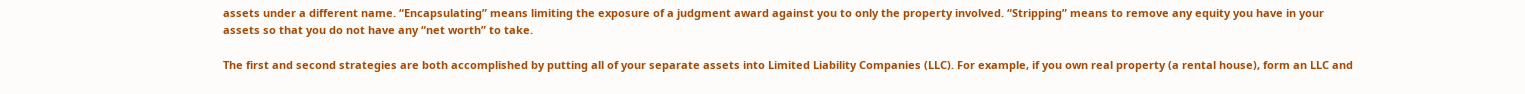assets under a different name. “Encapsulating” means limiting the exposure of a judgment award against you to only the property involved. “Stripping” means to remove any equity you have in your assets so that you do not have any “net worth” to take.

The first and second strategies are both accomplished by putting all of your separate assets into Limited Liability Companies (LLC). For example, if you own real property (a rental house), form an LLC and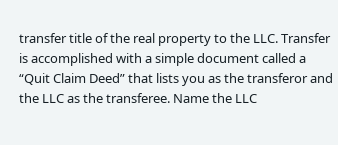transfer title of the real property to the LLC. Transfer is accomplished with a simple document called a “Quit Claim Deed” that lists you as the transferor and the LLC as the transferee. Name the LLC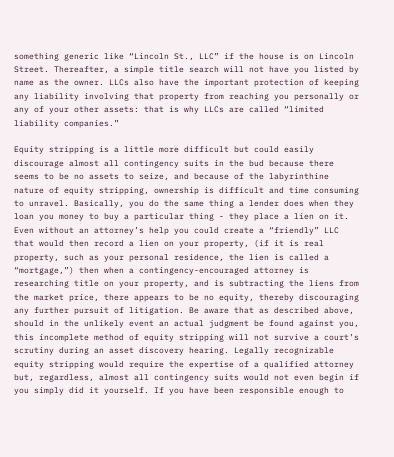something generic like “Lincoln St., LLC” if the house is on Lincoln Street. Thereafter, a simple title search will not have you listed by name as the owner. LLCs also have the important protection of keeping any liability involving that property from reaching you personally or any of your other assets: that is why LLCs are called “limited liability companies.”

Equity stripping is a little more difficult but could easily discourage almost all contingency suits in the bud because there seems to be no assets to seize, and because of the labyrinthine nature of equity stripping, ownership is difficult and time consuming to unravel. Basically, you do the same thing a lender does when they loan you money to buy a particular thing - they place a lien on it. Even without an attorney’s help you could create a “friendly” LLC that would then record a lien on your property, (if it is real property, such as your personal residence, the lien is called a “mortgage,”) then when a contingency-encouraged attorney is researching title on your property, and is subtracting the liens from the market price, there appears to be no equity, thereby discouraging any further pursuit of litigation. Be aware that as described above, should in the unlikely event an actual judgment be found against you, this incomplete method of equity stripping will not survive a court’s scrutiny during an asset discovery hearing. Legally recognizable equity stripping would require the expertise of a qualified attorney but, regardless, almost all contingency suits would not even begin if you simply did it yourself. If you have been responsible enough to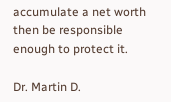accumulate a net worth then be responsible enough to protect it.

Dr. Martin D.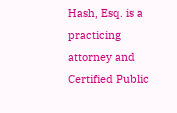Hash, Esq. is a practicing attorney and Certified Public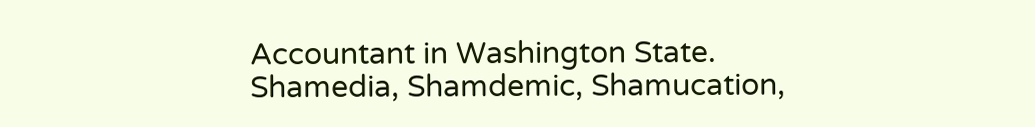Accountant in Washington State.
Shamedia, Shamdemic, Shamucation,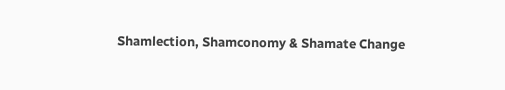Shamlection, Shamconomy & Shamate Change